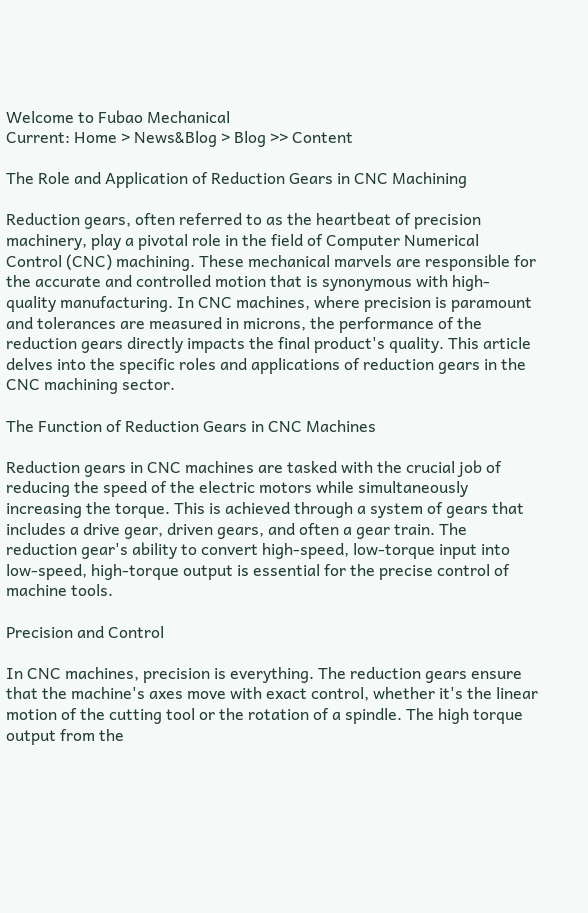Welcome to Fubao Mechanical
Current: Home > News&Blog > Blog >> Content

The Role and Application of Reduction Gears in CNC Machining

Reduction gears, often referred to as the heartbeat of precision machinery, play a pivotal role in the field of Computer Numerical Control (CNC) machining. These mechanical marvels are responsible for the accurate and controlled motion that is synonymous with high-quality manufacturing. In CNC machines, where precision is paramount and tolerances are measured in microns, the performance of the reduction gears directly impacts the final product's quality. This article delves into the specific roles and applications of reduction gears in the CNC machining sector.

The Function of Reduction Gears in CNC Machines

Reduction gears in CNC machines are tasked with the crucial job of reducing the speed of the electric motors while simultaneously increasing the torque. This is achieved through a system of gears that includes a drive gear, driven gears, and often a gear train. The reduction gear's ability to convert high-speed, low-torque input into low-speed, high-torque output is essential for the precise control of machine tools.

Precision and Control

In CNC machines, precision is everything. The reduction gears ensure that the machine's axes move with exact control, whether it's the linear motion of the cutting tool or the rotation of a spindle. The high torque output from the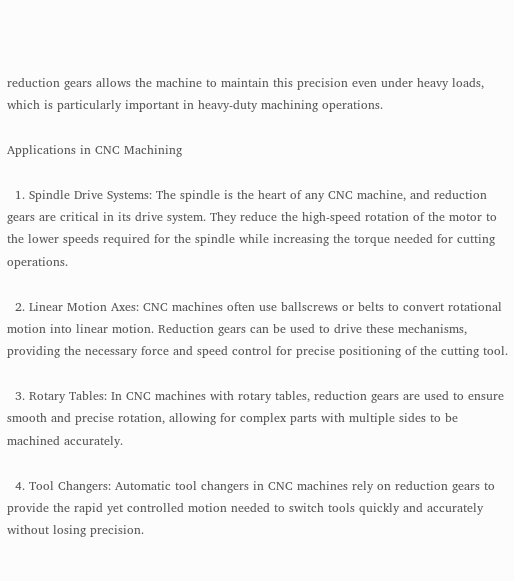reduction gears allows the machine to maintain this precision even under heavy loads, which is particularly important in heavy-duty machining operations.

Applications in CNC Machining

  1. Spindle Drive Systems: The spindle is the heart of any CNC machine, and reduction gears are critical in its drive system. They reduce the high-speed rotation of the motor to the lower speeds required for the spindle while increasing the torque needed for cutting operations.

  2. Linear Motion Axes: CNC machines often use ballscrews or belts to convert rotational motion into linear motion. Reduction gears can be used to drive these mechanisms, providing the necessary force and speed control for precise positioning of the cutting tool.

  3. Rotary Tables: In CNC machines with rotary tables, reduction gears are used to ensure smooth and precise rotation, allowing for complex parts with multiple sides to be machined accurately.

  4. Tool Changers: Automatic tool changers in CNC machines rely on reduction gears to provide the rapid yet controlled motion needed to switch tools quickly and accurately without losing precision.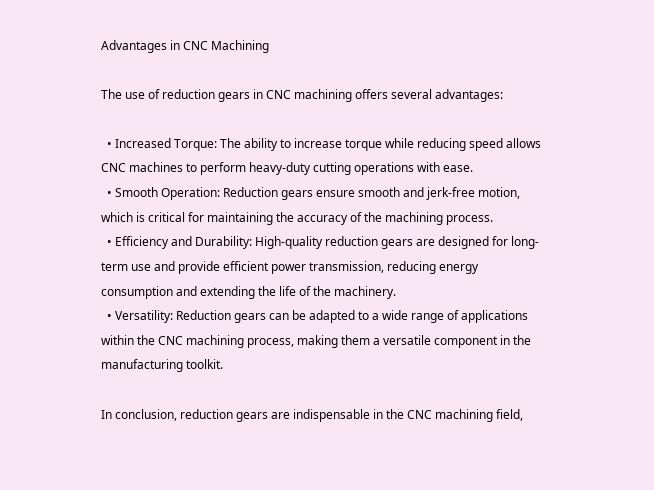Advantages in CNC Machining

The use of reduction gears in CNC machining offers several advantages:

  • Increased Torque: The ability to increase torque while reducing speed allows CNC machines to perform heavy-duty cutting operations with ease.
  • Smooth Operation: Reduction gears ensure smooth and jerk-free motion, which is critical for maintaining the accuracy of the machining process.
  • Efficiency and Durability: High-quality reduction gears are designed for long-term use and provide efficient power transmission, reducing energy consumption and extending the life of the machinery.
  • Versatility: Reduction gears can be adapted to a wide range of applications within the CNC machining process, making them a versatile component in the manufacturing toolkit.

In conclusion, reduction gears are indispensable in the CNC machining field,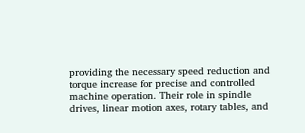providing the necessary speed reduction and torque increase for precise and controlled machine operation. Their role in spindle drives, linear motion axes, rotary tables, and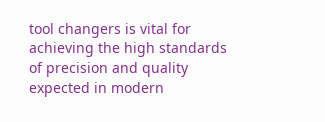tool changers is vital for achieving the high standards of precision and quality expected in modern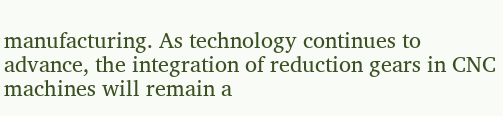manufacturing. As technology continues to advance, the integration of reduction gears in CNC machines will remain a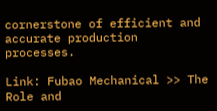cornerstone of efficient and accurate production processes.

Link: Fubao Mechanical >> The Role and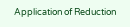Application of Reduction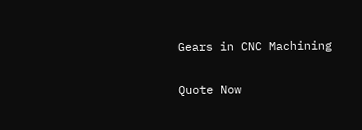Gears in CNC Machining

Quote Now